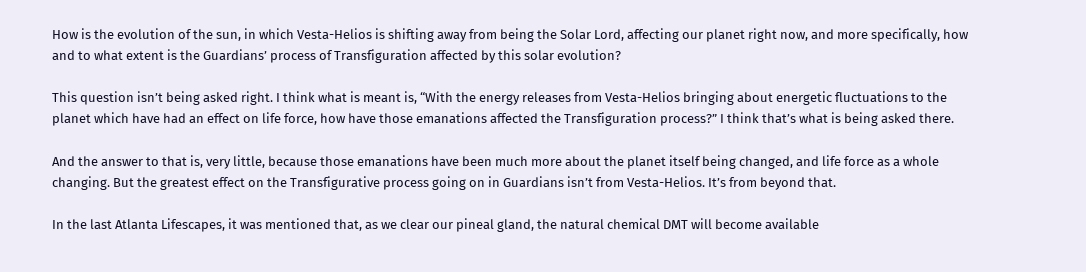How is the evolution of the sun, in which Vesta-Helios is shifting away from being the Solar Lord, affecting our planet right now, and more specifically, how and to what extent is the Guardians’ process of Transfiguration affected by this solar evolution?

This question isn’t being asked right. I think what is meant is, “With the energy releases from Vesta-Helios bringing about energetic fluctuations to the planet which have had an effect on life force, how have those emanations affected the Transfiguration process?” I think that’s what is being asked there.

And the answer to that is, very little, because those emanations have been much more about the planet itself being changed, and life force as a whole changing. But the greatest effect on the Transfigurative process going on in Guardians isn’t from Vesta-Helios. It’s from beyond that.

In the last Atlanta Lifescapes, it was mentioned that, as we clear our pineal gland, the natural chemical DMT will become available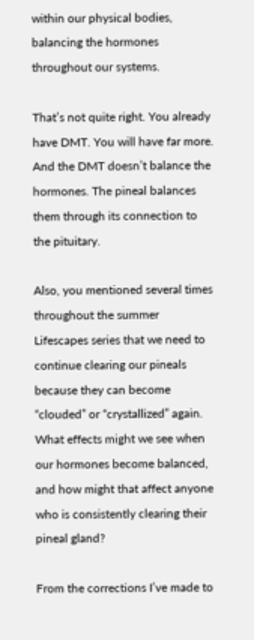within our physical bodies, balancing the hormones throughout our systems.

That’s not quite right. You already have DMT. You will have far more. And the DMT doesn’t balance the hormones. The pineal balances them through its connection to the pituitary.

Also, you mentioned several times throughout the summer Lifescapes series that we need to continue clearing our pineals because they can become “clouded” or “crystallized” again. What effects might we see when our hormones become balanced, and how might that affect anyone who is consistently clearing their pineal gland?

From the corrections I’ve made to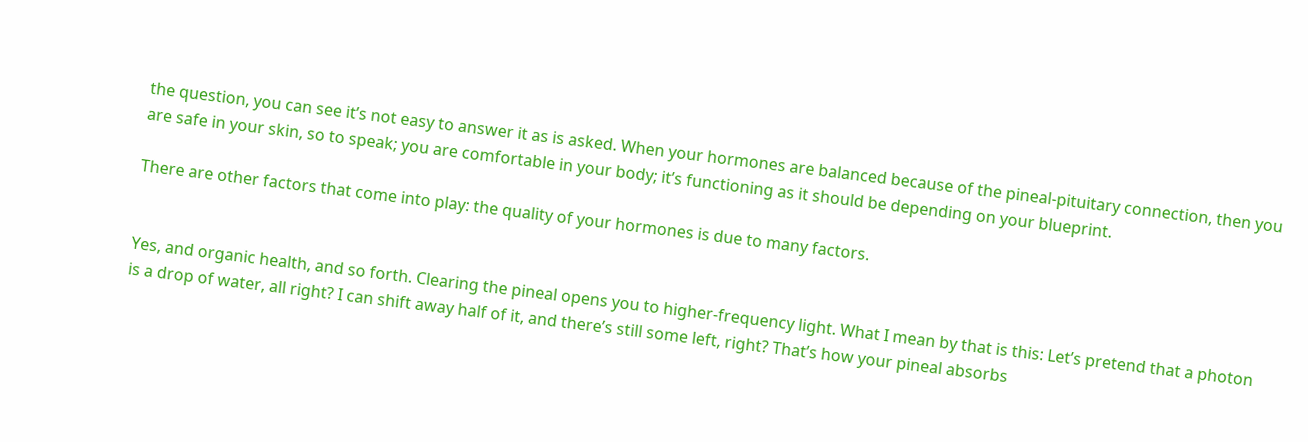the question, you can see it’s not easy to answer it as is asked. When your hormones are balanced because of the pineal-pituitary connection, then you are safe in your skin, so to speak; you are comfortable in your body; it’s functioning as it should be depending on your blueprint.

There are other factors that come into play: the quality of your hormones is due to many factors.


Yes, and organic health, and so forth. Clearing the pineal opens you to higher-frequency light. What I mean by that is this: Let’s pretend that a photon is a drop of water, all right? I can shift away half of it, and there’s still some left, right? That’s how your pineal absorbs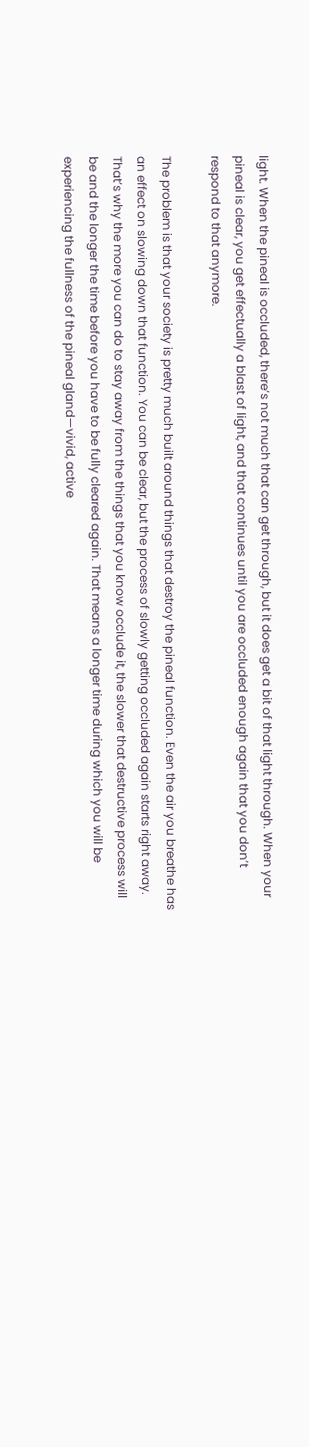light. When the pineal is occluded, there’s not much that can get through, but it does get a bit of that light through. When your pineal is clear, you get effectually a blast of light, and that continues until you are occluded enough again that you don’t respond to that anymore.

The problem is that your society is pretty much built around things that destroy the pineal function. Even the air you breathe has an effect on slowing down that function. You can be clear, but the process of slowly getting occluded again starts right away. That’s why the more you can do to stay away from the things that you know occlude it, the slower that destructive process will be and the longer the time before you have to be fully cleared again. That means a longer time during which you will be experiencing the fullness of the pineal gland—vivid, active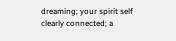dreaming; your spirit self clearly connected; a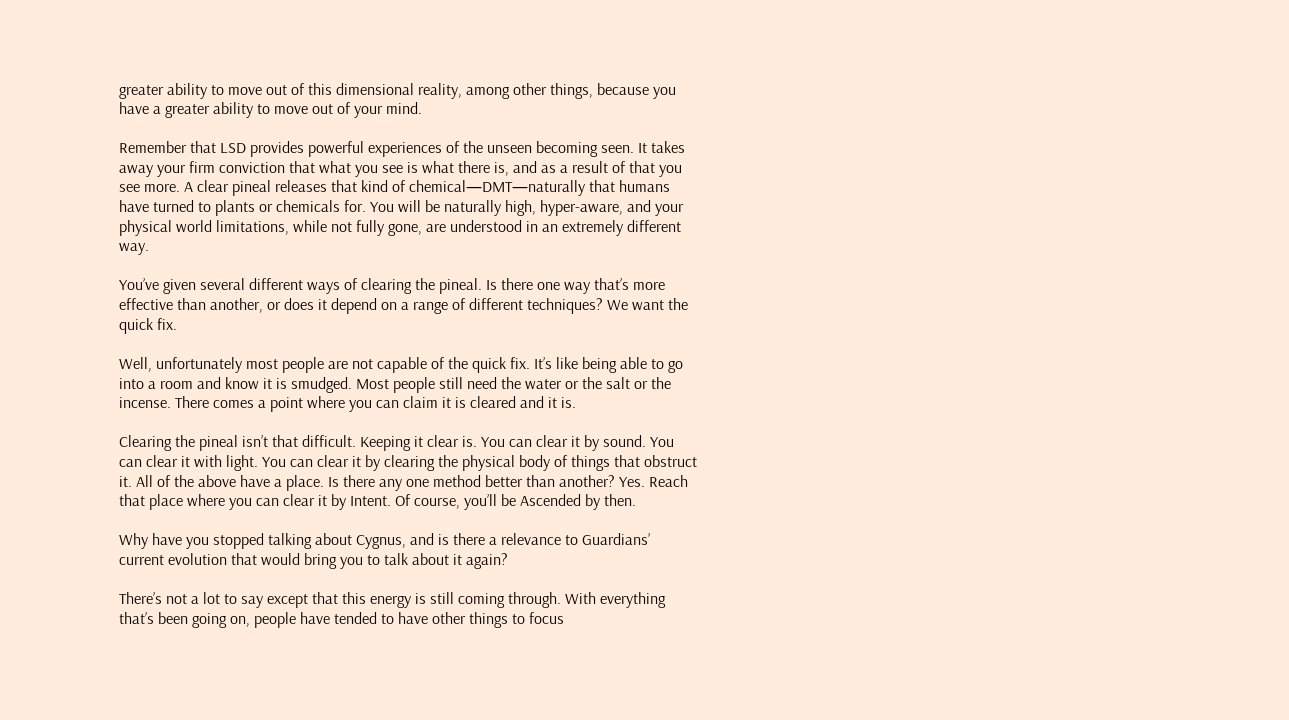greater ability to move out of this dimensional reality, among other things, because you have a greater ability to move out of your mind.

Remember that LSD provides powerful experiences of the unseen becoming seen. It takes away your firm conviction that what you see is what there is, and as a result of that you see more. A clear pineal releases that kind of chemical—DMT—naturally that humans have turned to plants or chemicals for. You will be naturally high, hyper-aware, and your physical world limitations, while not fully gone, are understood in an extremely different way.

You’ve given several different ways of clearing the pineal. Is there one way that’s more effective than another, or does it depend on a range of different techniques? We want the quick fix.

Well, unfortunately most people are not capable of the quick fix. It’s like being able to go into a room and know it is smudged. Most people still need the water or the salt or the incense. There comes a point where you can claim it is cleared and it is.

Clearing the pineal isn’t that difficult. Keeping it clear is. You can clear it by sound. You can clear it with light. You can clear it by clearing the physical body of things that obstruct it. All of the above have a place. Is there any one method better than another? Yes. Reach that place where you can clear it by Intent. Of course, you’ll be Ascended by then.

Why have you stopped talking about Cygnus, and is there a relevance to Guardians’ current evolution that would bring you to talk about it again?

There’s not a lot to say except that this energy is still coming through. With everything that’s been going on, people have tended to have other things to focus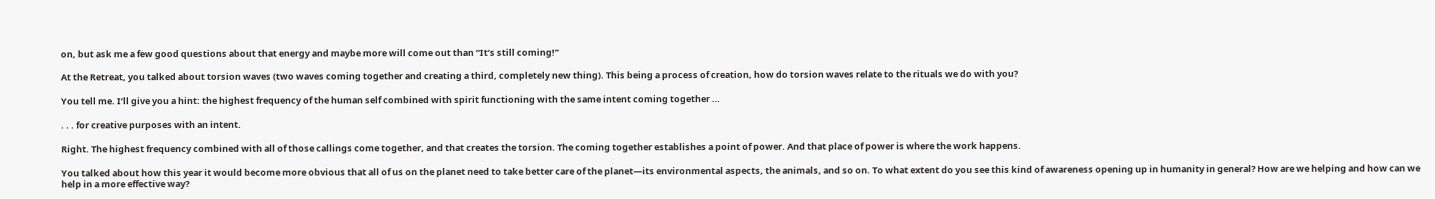on, but ask me a few good questions about that energy and maybe more will come out than “It’s still coming!”

At the Retreat, you talked about torsion waves (two waves coming together and creating a third, completely new thing). This being a process of creation, how do torsion waves relate to the rituals we do with you?

You tell me. I’ll give you a hint: the highest frequency of the human self combined with spirit functioning with the same intent coming together …

. . . for creative purposes with an intent.

Right. The highest frequency combined with all of those callings come together, and that creates the torsion. The coming together establishes a point of power. And that place of power is where the work happens.

You talked about how this year it would become more obvious that all of us on the planet need to take better care of the planet—its environmental aspects, the animals, and so on. To what extent do you see this kind of awareness opening up in humanity in general? How are we helping and how can we help in a more effective way?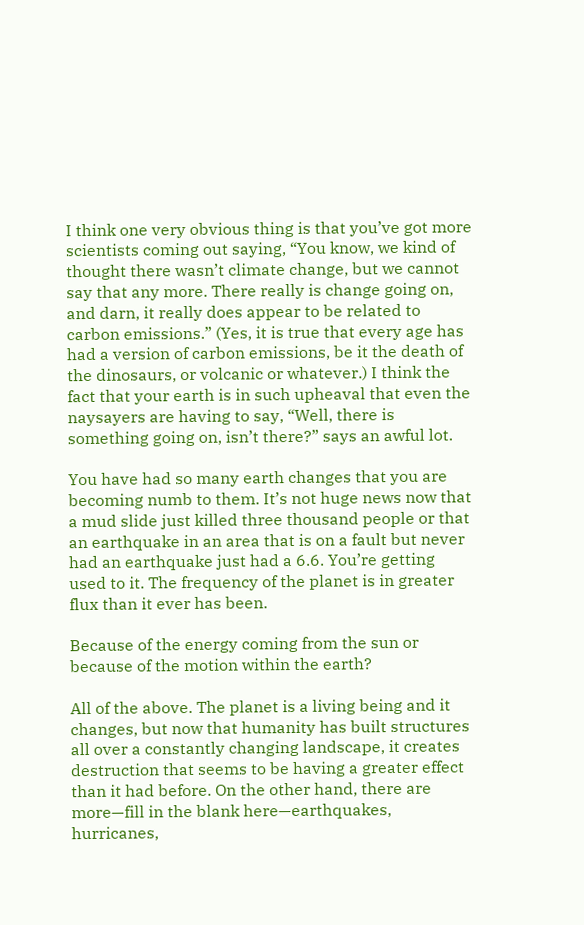I think one very obvious thing is that you’ve got more scientists coming out saying, “You know, we kind of thought there wasn’t climate change, but we cannot say that any more. There really is change going on, and darn, it really does appear to be related to carbon emissions.” (Yes, it is true that every age has had a version of carbon emissions, be it the death of the dinosaurs, or volcanic or whatever.) I think the fact that your earth is in such upheaval that even the naysayers are having to say, “Well, there is something going on, isn’t there?” says an awful lot.

You have had so many earth changes that you are becoming numb to them. It’s not huge news now that a mud slide just killed three thousand people or that an earthquake in an area that is on a fault but never had an earthquake just had a 6.6. You’re getting used to it. The frequency of the planet is in greater flux than it ever has been.

Because of the energy coming from the sun or because of the motion within the earth?

All of the above. The planet is a living being and it changes, but now that humanity has built structures all over a constantly changing landscape, it creates destruction that seems to be having a greater effect than it had before. On the other hand, there are more—fill in the blank here—earthquakes, hurricanes,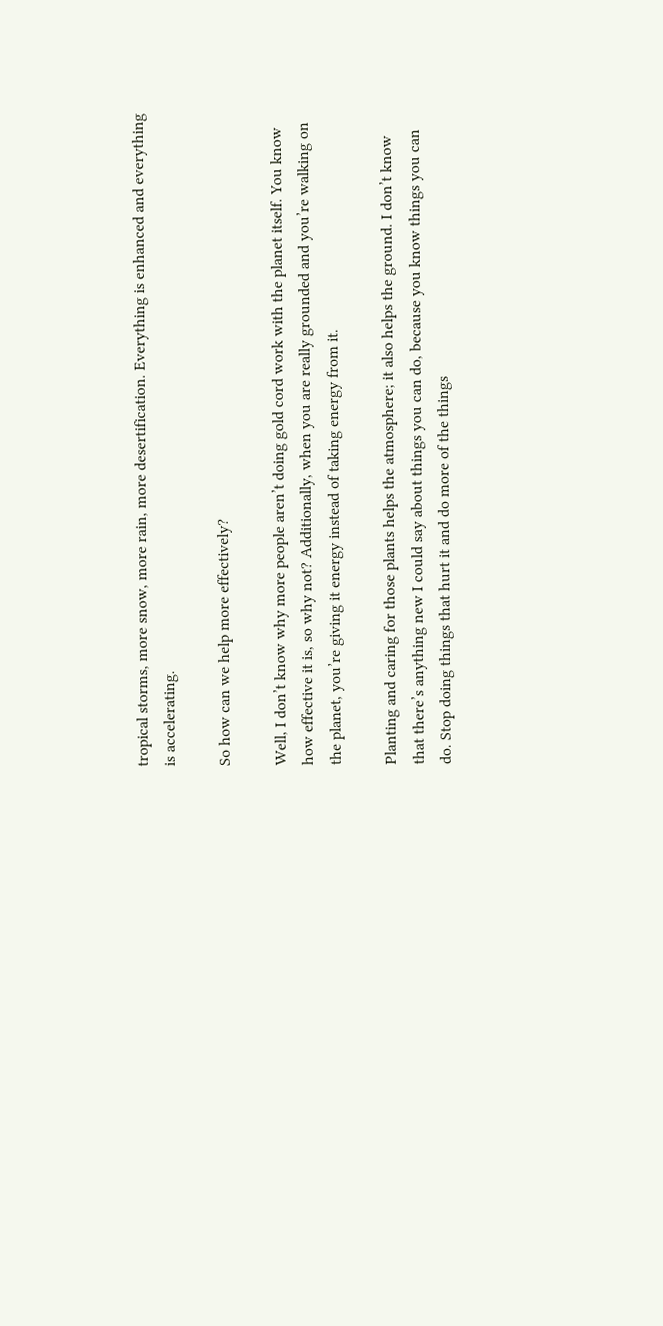tropical storms, more snow, more rain, more desertification. Everything is enhanced and everything is accelerating.

So how can we help more effectively?

Well, I don’t know why more people aren’t doing gold cord work with the planet itself. You know how effective it is, so why not? Additionally, when you are really grounded and you’re walking on the planet, you’re giving it energy instead of taking energy from it.

Planting and caring for those plants helps the atmosphere; it also helps the ground. I don’t know that there’s anything new I could say about things you can do, because you know things you can do. Stop doing things that hurt it and do more of the things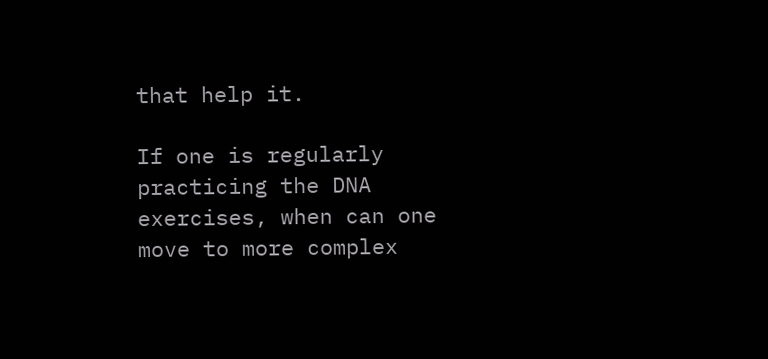that help it.

If one is regularly practicing the DNA exercises, when can one move to more complex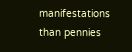manifestations than pennies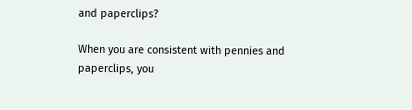and paperclips?

When you are consistent with pennies and paperclips, you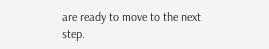are ready to move to the next step.